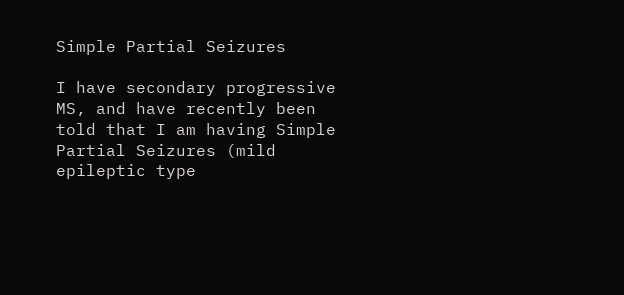Simple Partial Seizures

I have secondary progressive MS, and have recently been told that I am having Simple Partial Seizures (mild epileptic type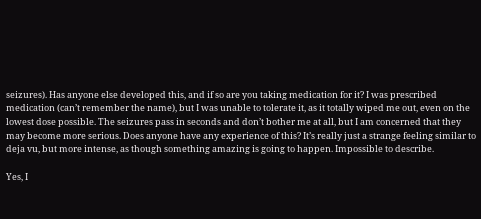seizures). Has anyone else developed this, and if so are you taking medication for it? I was prescribed medication (can’t remember the name), but I was unable to tolerate it, as it totally wiped me out, even on the lowest dose possible. The seizures pass in seconds and don’t bother me at all, but I am concerned that they may become more serious. Does anyone have any experience of this? It’s really just a strange feeling similar to deja vu, but more intense, as though something amazing is going to happen. Impossible to describe.

Yes, I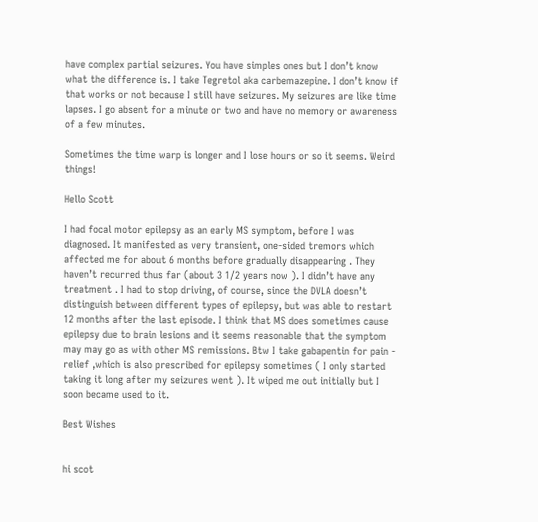have complex partial seizures. You have simples ones but I don’t know what the difference is. I take Tegretol aka carbemazepine. I don’t know if that works or not because I still have seizures. My seizures are like time lapses. I go absent for a minute or two and have no memory or awareness of a few minutes.

Sometimes the time warp is longer and I lose hours or so it seems. Weird things!

Hello Scott

I had focal motor epilepsy as an early MS symptom, before I was diagnosed. It manifested as very transient, one-sided tremors which affected me for about 6 months before gradually disappearing . They haven’t recurred thus far (about 3 1/2 years now ). I didn’t have any treatment . I had to stop driving, of course, since the DVLA doesn’t distinguish between different types of epilepsy, but was able to restart 12 months after the last episode. I think that MS does sometimes cause epilepsy due to brain lesions and it seems reasonable that the symptom may may go as with other MS remissions. Btw I take gabapentin for pain - relief ,which is also prescribed for epilepsy sometimes ( I only started taking it long after my seizures went ). It wiped me out initially but I soon became used to it.

Best Wishes


hi scot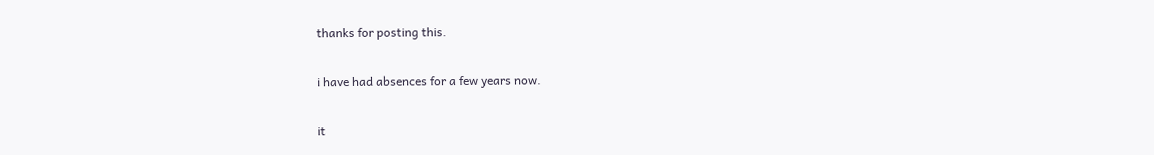thanks for posting this.

i have had absences for a few years now.

it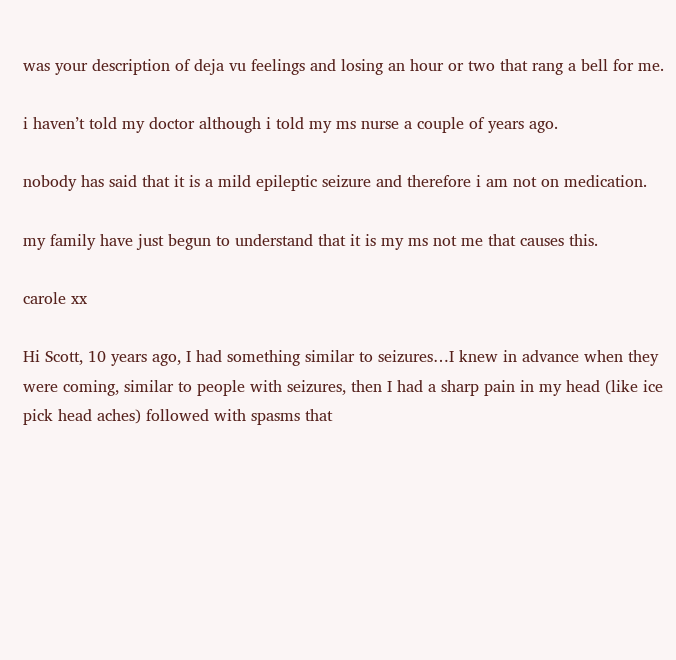was your description of deja vu feelings and losing an hour or two that rang a bell for me.

i haven’t told my doctor although i told my ms nurse a couple of years ago.

nobody has said that it is a mild epileptic seizure and therefore i am not on medication.

my family have just begun to understand that it is my ms not me that causes this.

carole xx

Hi Scott, 10 years ago, I had something similar to seizures…I knew in advance when they were coming, similar to people with seizures, then I had a sharp pain in my head (like ice pick head aches) followed with spasms that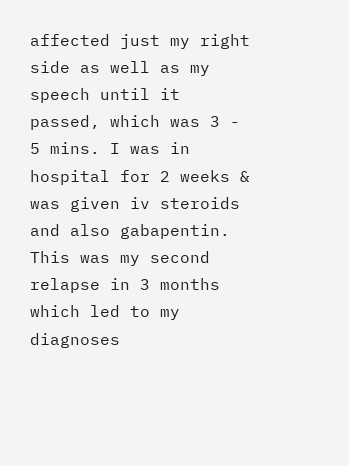affected just my right side as well as my speech until it passed, which was 3 - 5 mins. I was in hospital for 2 weeks & was given iv steroids and also gabapentin. This was my second relapse in 3 months which led to my diagnoses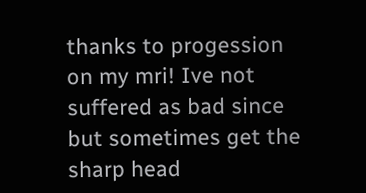thanks to progession on my mri! Ive not suffered as bad since but sometimes get the sharp head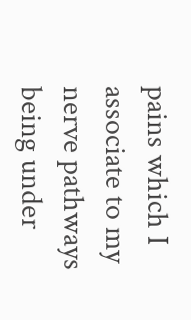pains which I associate to my nerve pathways being under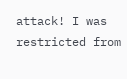attack! I was restricted from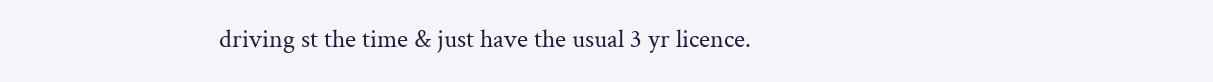driving st the time & just have the usual 3 yr licence.